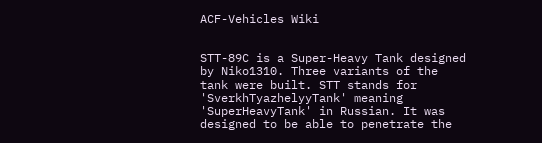ACF-Vehicles Wiki


STT-89C is a Super-Heavy Tank designed by Niko1310. Three variants of the tank were built. STT stands for 'SverkhTyazhelyyTank' meaning 'SuperHeavyTank' in Russian. It was designed to be able to penetrate the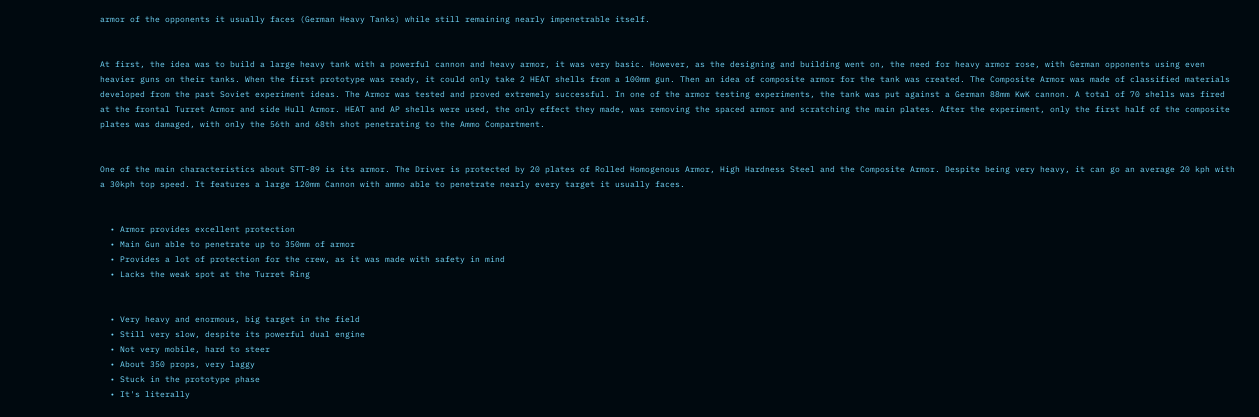armor of the opponents it usually faces (German Heavy Tanks) while still remaining nearly impenetrable itself.


At first, the idea was to build a large heavy tank with a powerful cannon and heavy armor, it was very basic. However, as the designing and building went on, the need for heavy armor rose, with German opponents using even heavier guns on their tanks. When the first prototype was ready, it could only take 2 HEAT shells from a 100mm gun. Then an idea of composite armor for the tank was created. The Composite Armor was made of classified materials developed from the past Soviet experiment ideas. The Armor was tested and proved extremely successful. In one of the armor testing experiments, the tank was put against a German 88mm KwK cannon. A total of 70 shells was fired at the frontal Turret Armor and side Hull Armor. HEAT and AP shells were used, the only effect they made, was removing the spaced armor and scratching the main plates. After the experiment, only the first half of the composite plates was damaged, with only the 56th and 68th shot penetrating to the Ammo Compartment.


One of the main characteristics about STT-89 is its armor. The Driver is protected by 20 plates of Rolled Homogenous Armor, High Hardness Steel and the Composite Armor. Despite being very heavy, it can go an average 20 kph with a 30kph top speed. It features a large 120mm Cannon with ammo able to penetrate nearly every target it usually faces.


  • Armor provides excellent protection
  • Main Gun able to penetrate up to 350mm of armor
  • Provides a lot of protection for the crew, as it was made with safety in mind
  • Lacks the weak spot at the Turret Ring


  • Very heavy and enormous, big target in the field
  • Still very slow, despite its powerful dual engine
  • Not very mobile, hard to steer
  • About 350 props, very laggy
  • Stuck in the prototype phase
  • It's literally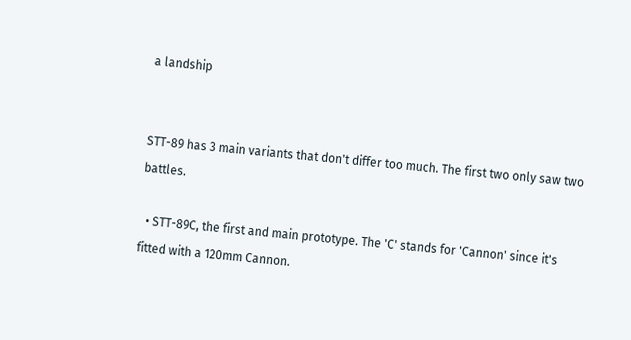a landship


STT-89 has 3 main variants that don't differ too much. The first two only saw two battles.

  • STT-89C, the first and main prototype. The 'C' stands for 'Cannon' since it's fitted with a 120mm Cannon.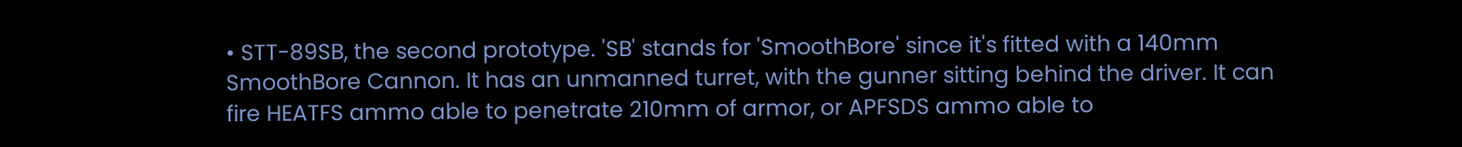• STT-89SB, the second prototype. 'SB' stands for 'SmoothBore' since it's fitted with a 140mm SmoothBore Cannon. It has an unmanned turret, with the gunner sitting behind the driver. It can fire HEATFS ammo able to penetrate 210mm of armor, or APFSDS ammo able to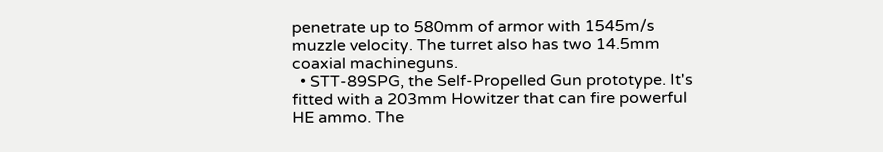penetrate up to 580mm of armor with 1545m/s muzzle velocity. The turret also has two 14.5mm coaxial machineguns.
  • STT-89SPG, the Self-Propelled Gun prototype. It's fitted with a 203mm Howitzer that can fire powerful HE ammo. The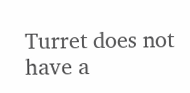Turret does not have a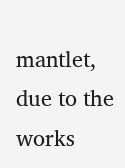mantlet, due to the works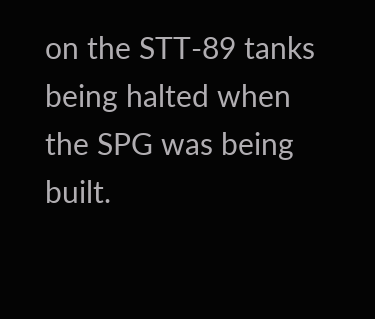on the STT-89 tanks being halted when the SPG was being built.